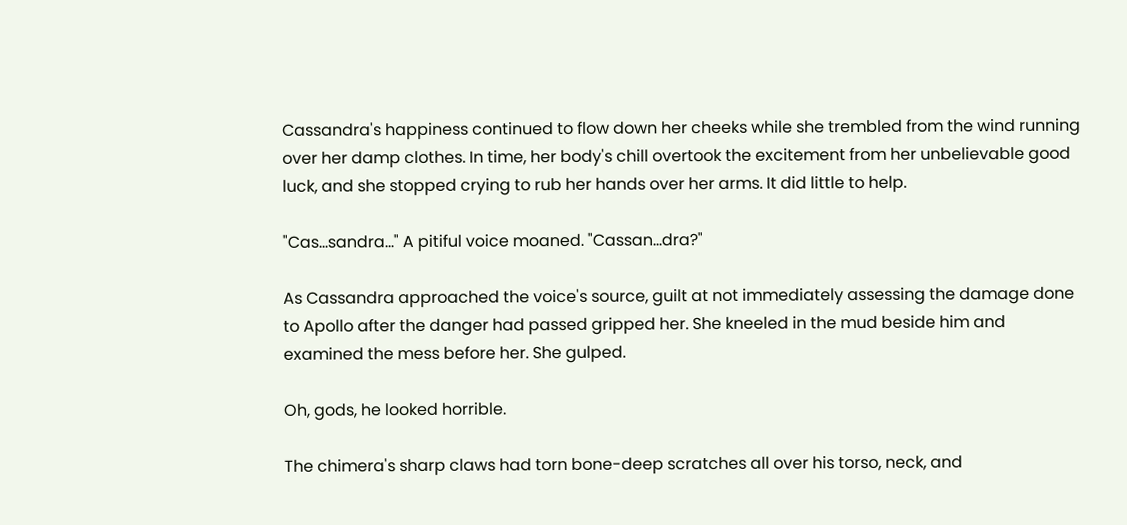Cassandra's happiness continued to flow down her cheeks while she trembled from the wind running over her damp clothes. In time, her body's chill overtook the excitement from her unbelievable good luck, and she stopped crying to rub her hands over her arms. It did little to help.

"Cas...sandra..." A pitiful voice moaned. "Cassan...dra?"

As Cassandra approached the voice's source, guilt at not immediately assessing the damage done to Apollo after the danger had passed gripped her. She kneeled in the mud beside him and examined the mess before her. She gulped.

Oh, gods, he looked horrible.

The chimera's sharp claws had torn bone-deep scratches all over his torso, neck, and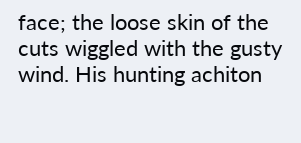face; the loose skin of the cuts wiggled with the gusty wind. His hunting achiton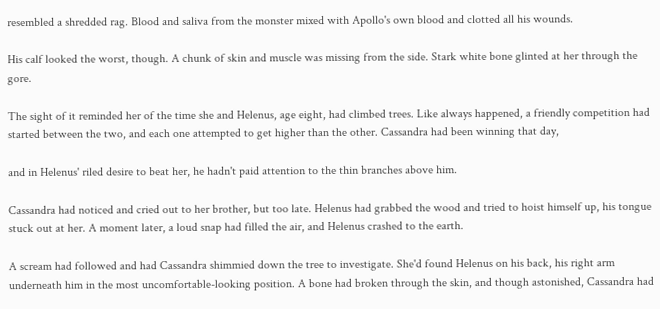resembled a shredded rag. Blood and saliva from the monster mixed with Apollo's own blood and clotted all his wounds.

His calf looked the worst, though. A chunk of skin and muscle was missing from the side. Stark white bone glinted at her through the gore.

The sight of it reminded her of the time she and Helenus, age eight, had climbed trees. Like always happened, a friendly competition had started between the two, and each one attempted to get higher than the other. Cassandra had been winning that day,

and in Helenus' riled desire to beat her, he hadn't paid attention to the thin branches above him.

Cassandra had noticed and cried out to her brother, but too late. Helenus had grabbed the wood and tried to hoist himself up, his tongue stuck out at her. A moment later, a loud snap had filled the air, and Helenus crashed to the earth.

A scream had followed and had Cassandra shimmied down the tree to investigate. She'd found Helenus on his back, his right arm underneath him in the most uncomfortable-looking position. A bone had broken through the skin, and though astonished, Cassandra had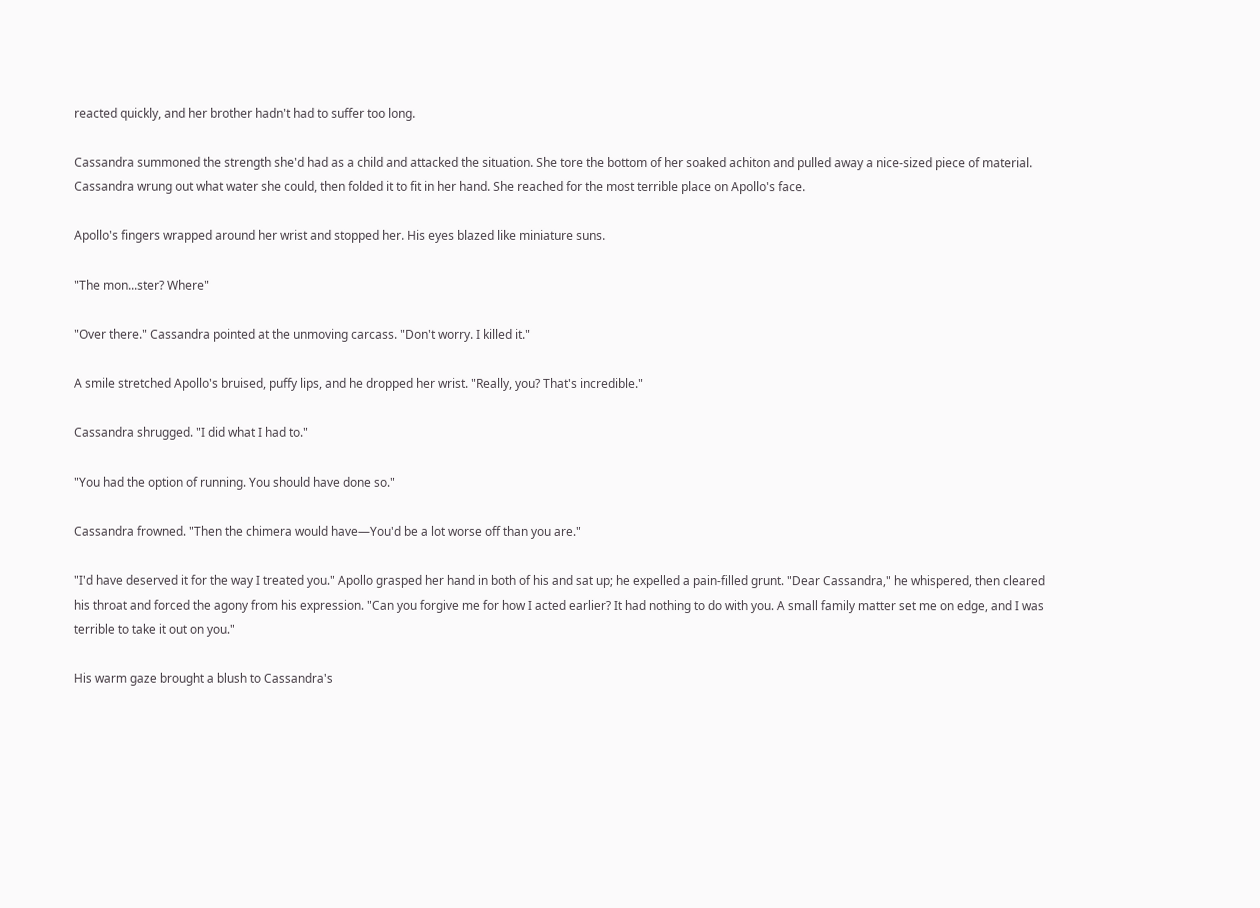reacted quickly, and her brother hadn't had to suffer too long.

Cassandra summoned the strength she'd had as a child and attacked the situation. She tore the bottom of her soaked achiton and pulled away a nice-sized piece of material. Cassandra wrung out what water she could, then folded it to fit in her hand. She reached for the most terrible place on Apollo's face.

Apollo's fingers wrapped around her wrist and stopped her. His eyes blazed like miniature suns.

"The mon...ster? Where"

"Over there." Cassandra pointed at the unmoving carcass. "Don't worry. I killed it."

A smile stretched Apollo's bruised, puffy lips, and he dropped her wrist. "Really, you? That's incredible."

Cassandra shrugged. "I did what I had to."

"You had the option of running. You should have done so."

Cassandra frowned. "Then the chimera would have—You'd be a lot worse off than you are."

"I'd have deserved it for the way I treated you." Apollo grasped her hand in both of his and sat up; he expelled a pain-filled grunt. "Dear Cassandra," he whispered, then cleared his throat and forced the agony from his expression. "Can you forgive me for how I acted earlier? It had nothing to do with you. A small family matter set me on edge, and I was terrible to take it out on you."

His warm gaze brought a blush to Cassandra's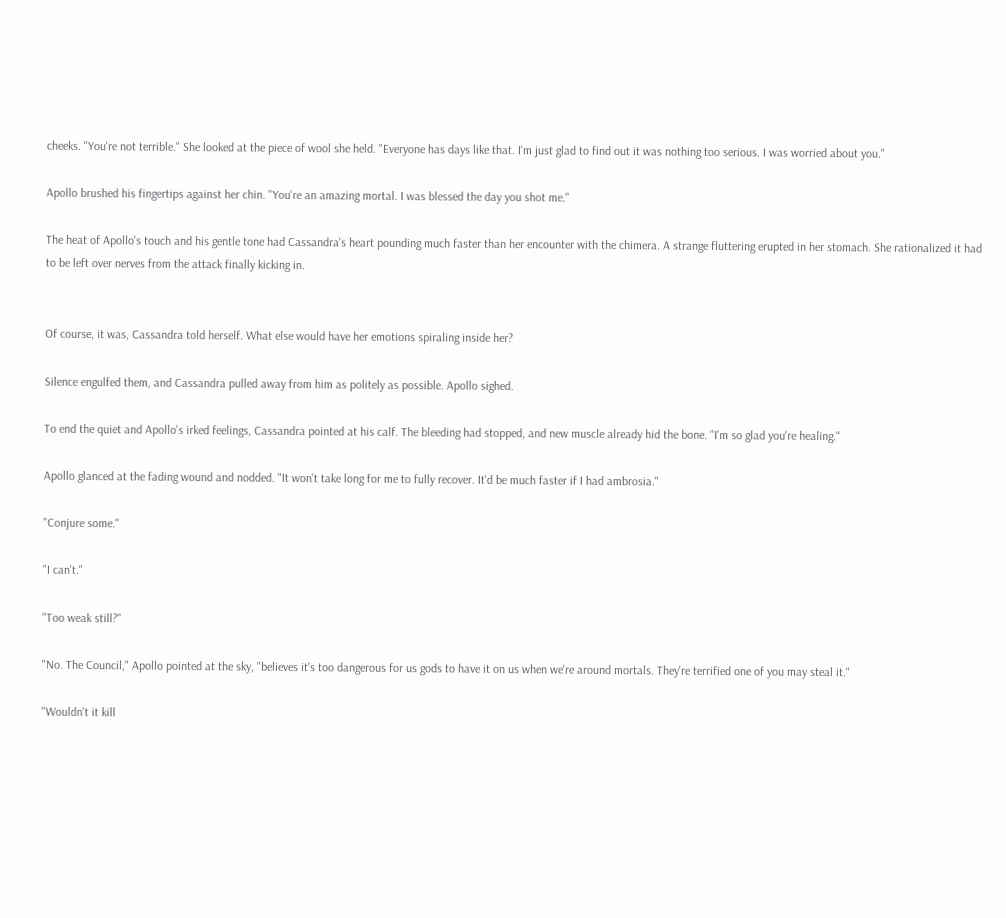cheeks. "You're not terrible." She looked at the piece of wool she held. "Everyone has days like that. I'm just glad to find out it was nothing too serious. I was worried about you."

Apollo brushed his fingertips against her chin. "You're an amazing mortal. I was blessed the day you shot me."

The heat of Apollo's touch and his gentle tone had Cassandra's heart pounding much faster than her encounter with the chimera. A strange fluttering erupted in her stomach. She rationalized it had to be left over nerves from the attack finally kicking in.


Of course, it was, Cassandra told herself. What else would have her emotions spiraling inside her?

Silence engulfed them, and Cassandra pulled away from him as politely as possible. Apollo sighed.

To end the quiet and Apollo's irked feelings, Cassandra pointed at his calf. The bleeding had stopped, and new muscle already hid the bone. "I'm so glad you're healing."

Apollo glanced at the fading wound and nodded. "It won't take long for me to fully recover. It'd be much faster if I had ambrosia."

"Conjure some."

"I can't."

"Too weak still?"

"No. The Council," Apollo pointed at the sky, "believes it's too dangerous for us gods to have it on us when we're around mortals. They're terrified one of you may steal it."

"Wouldn't it kill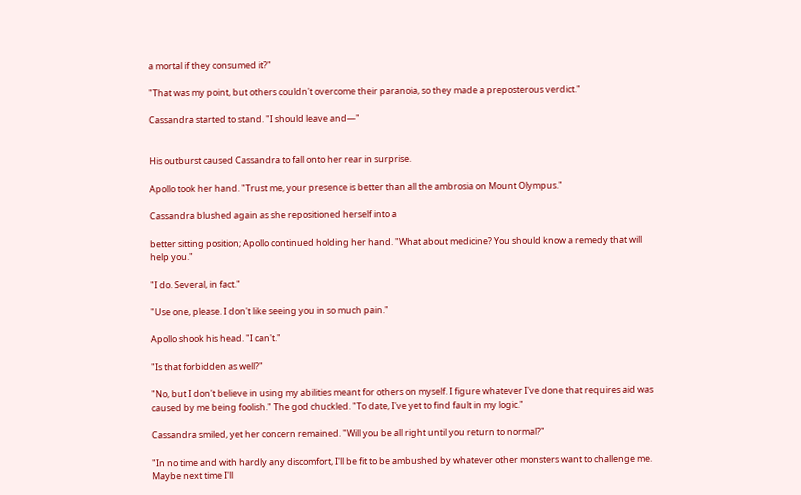a mortal if they consumed it?"

"That was my point, but others couldn't overcome their paranoia, so they made a preposterous verdict."

Cassandra started to stand. "I should leave and—"


His outburst caused Cassandra to fall onto her rear in surprise.

Apollo took her hand. "Trust me, your presence is better than all the ambrosia on Mount Olympus."

Cassandra blushed again as she repositioned herself into a

better sitting position; Apollo continued holding her hand. "What about medicine? You should know a remedy that will help you."

"I do. Several, in fact."

"Use one, please. I don't like seeing you in so much pain."

Apollo shook his head. "I can't."

"Is that forbidden as well?"

"No, but I don't believe in using my abilities meant for others on myself. I figure whatever I've done that requires aid was caused by me being foolish." The god chuckled. "To date, I've yet to find fault in my logic."

Cassandra smiled, yet her concern remained. "Will you be all right until you return to normal?"

"In no time and with hardly any discomfort, I'll be fit to be ambushed by whatever other monsters want to challenge me. Maybe next time I'll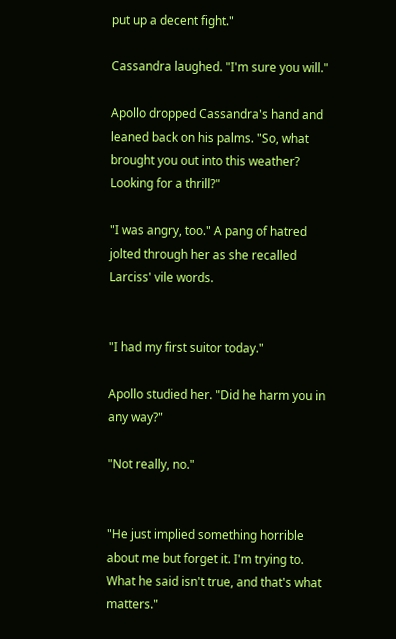put up a decent fight."

Cassandra laughed. "I'm sure you will."

Apollo dropped Cassandra's hand and leaned back on his palms. "So, what brought you out into this weather? Looking for a thrill?"

"I was angry, too." A pang of hatred jolted through her as she recalled Larciss' vile words.


"I had my first suitor today."

Apollo studied her. "Did he harm you in any way?"

"Not really, no."


"He just implied something horrible about me but forget it. I'm trying to. What he said isn't true, and that's what matters."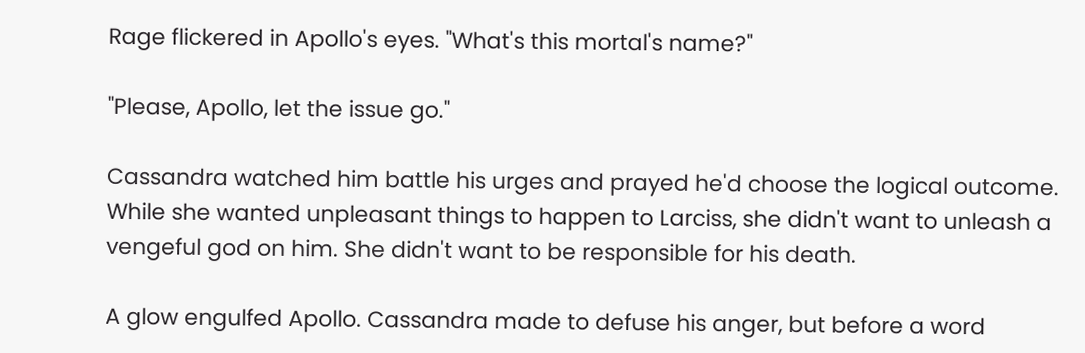Rage flickered in Apollo's eyes. "What's this mortal's name?"

"Please, Apollo, let the issue go."

Cassandra watched him battle his urges and prayed he'd choose the logical outcome. While she wanted unpleasant things to happen to Larciss, she didn't want to unleash a vengeful god on him. She didn't want to be responsible for his death.

A glow engulfed Apollo. Cassandra made to defuse his anger, but before a word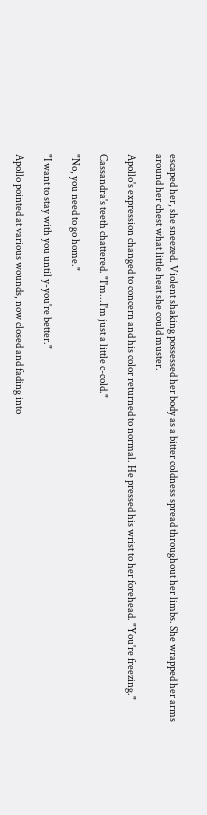escaped her, she sneezed. Violent shaking possessed her body as a bitter coldness spread throughout her limbs. She wrapped her arms around her chest what little heat she could muster.

Apollo's expression changed to concern and his color returned to normal. He pressed his wrist to her forehead. "You're freezing."

Cassandra's teeth chattered. "I'm...I'm just a little c-cold."

"No, you need to go home."

"I want to stay with you until y-you're better."

Apollo pointed at various wounds, now closed and fading into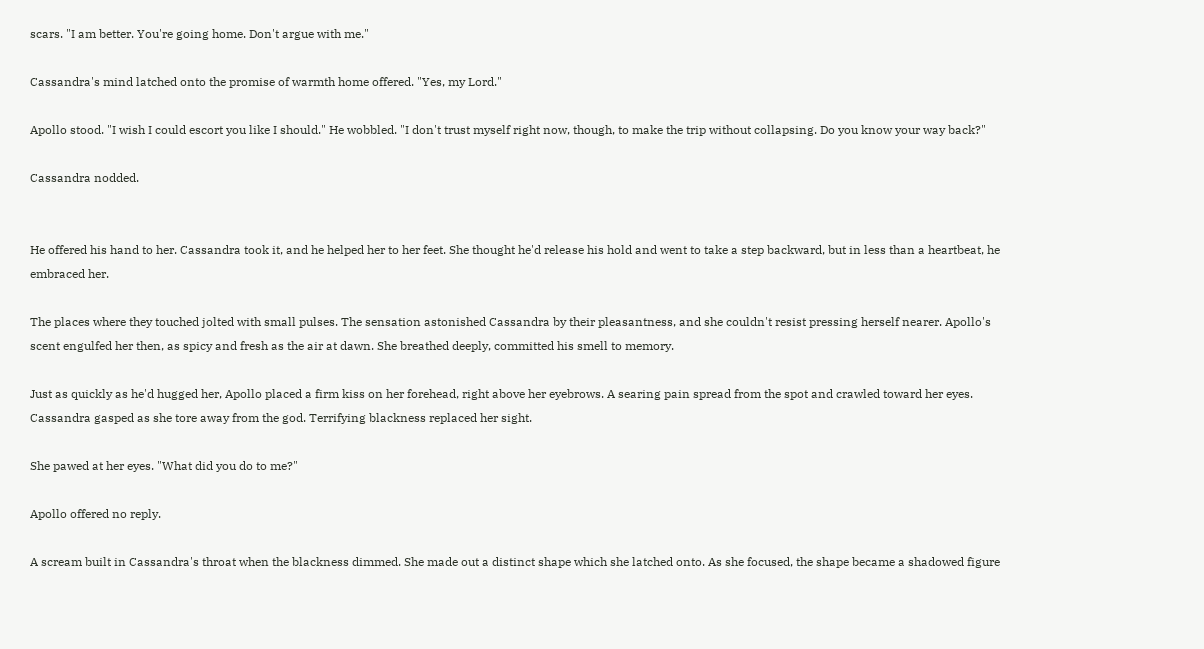scars. "I am better. You're going home. Don't argue with me."

Cassandra's mind latched onto the promise of warmth home offered. "Yes, my Lord."

Apollo stood. "I wish I could escort you like I should." He wobbled. "I don't trust myself right now, though, to make the trip without collapsing. Do you know your way back?"

Cassandra nodded.


He offered his hand to her. Cassandra took it, and he helped her to her feet. She thought he'd release his hold and went to take a step backward, but in less than a heartbeat, he embraced her.

The places where they touched jolted with small pulses. The sensation astonished Cassandra by their pleasantness, and she couldn't resist pressing herself nearer. Apollo's scent engulfed her then, as spicy and fresh as the air at dawn. She breathed deeply, committed his smell to memory.

Just as quickly as he'd hugged her, Apollo placed a firm kiss on her forehead, right above her eyebrows. A searing pain spread from the spot and crawled toward her eyes. Cassandra gasped as she tore away from the god. Terrifying blackness replaced her sight.

She pawed at her eyes. "What did you do to me?"

Apollo offered no reply.

A scream built in Cassandra's throat when the blackness dimmed. She made out a distinct shape which she latched onto. As she focused, the shape became a shadowed figure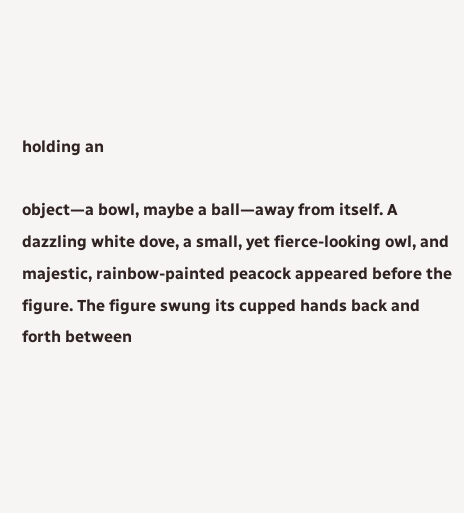holding an

object—a bowl, maybe a ball—away from itself. A dazzling white dove, a small, yet fierce-looking owl, and majestic, rainbow-painted peacock appeared before the figure. The figure swung its cupped hands back and forth between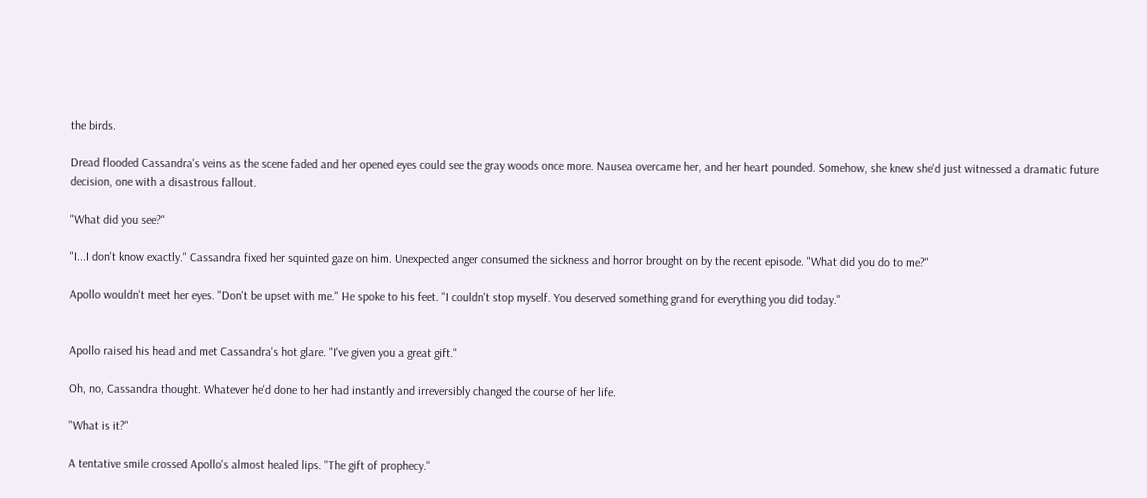the birds.

Dread flooded Cassandra's veins as the scene faded and her opened eyes could see the gray woods once more. Nausea overcame her, and her heart pounded. Somehow, she knew she'd just witnessed a dramatic future decision, one with a disastrous fallout.

"What did you see?"

"I...I don't know exactly." Cassandra fixed her squinted gaze on him. Unexpected anger consumed the sickness and horror brought on by the recent episode. "What did you do to me?"

Apollo wouldn't meet her eyes. "Don't be upset with me." He spoke to his feet. "I couldn't stop myself. You deserved something grand for everything you did today."


Apollo raised his head and met Cassandra's hot glare. "I've given you a great gift."

Oh, no, Cassandra thought. Whatever he'd done to her had instantly and irreversibly changed the course of her life.

"What is it?"

A tentative smile crossed Apollo's almost healed lips. "The gift of prophecy."